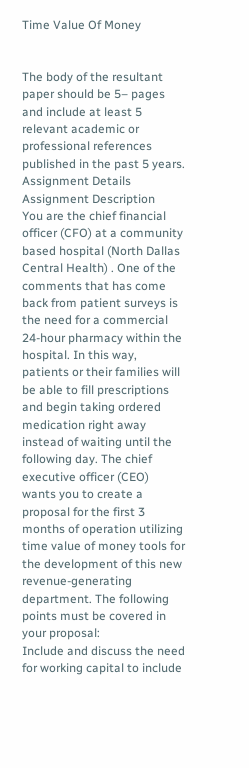Time Value Of Money


The body of the resultant paper should be 5– pages and include at least 5 relevant academic or professional references published in the past 5 years.
Assignment Details
Assignment Description
You are the chief financial officer (CFO) at a community based hospital (North Dallas Central Health) . One of the comments that has come back from patient surveys is the need for a commercial 24-hour pharmacy within the hospital. In this way, patients or their families will be able to fill prescriptions and begin taking ordered medication right away instead of waiting until the following day. The chief executive officer (CEO) wants you to create a proposal for the first 3 months of operation utilizing time value of money tools for the development of this new revenue-generating department. The following points must be covered in your proposal:
Include and discuss the need for working capital to include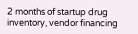2 months of startup drug inventory, vendor financing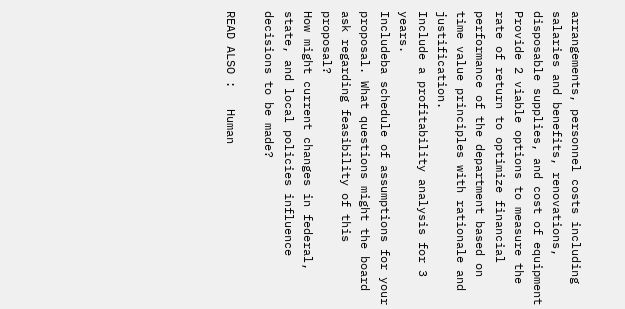arrangements, personnel costs including salaries and benefits, renovations, disposable supplies, and cost of equipment
Provide 2 viable options to measure the rate of return to optimize financial performance of the department based on time value principles with rationale and justification.
Include a profitability analysis for 3 years.
Includeba schedule of assumptions for your proposal. What questions might the board ask regarding feasibility of this proposal?
How might current changes in federal, state, and local policies influence decisions to be made?

READ ALSO :   Human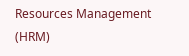Resources Management (HRM)